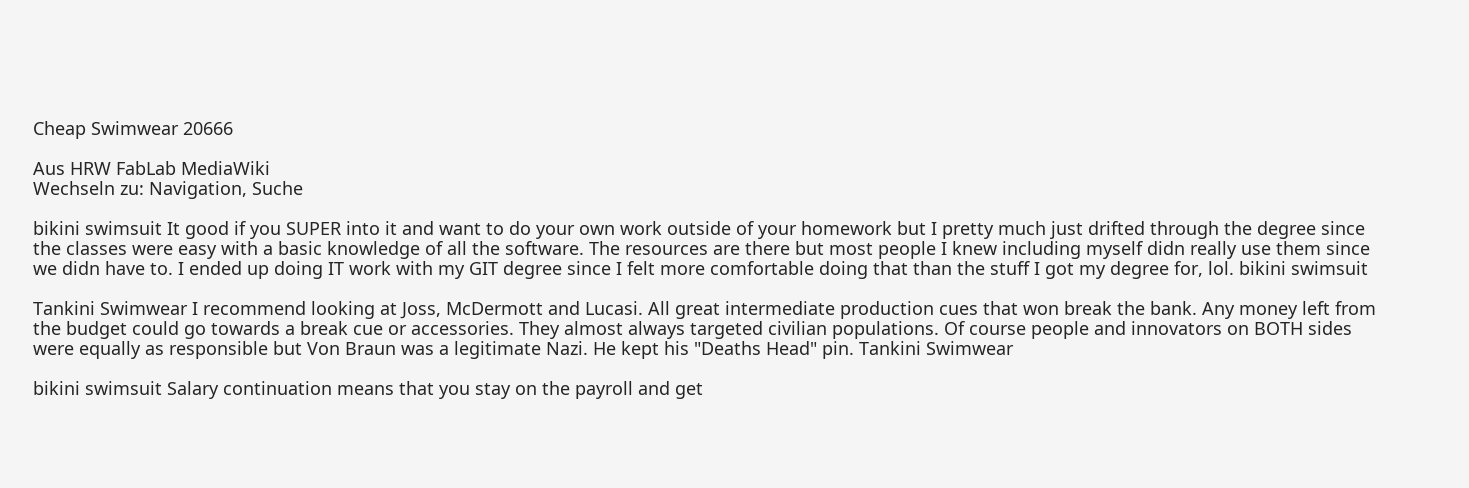Cheap Swimwear 20666

Aus HRW FabLab MediaWiki
Wechseln zu: Navigation, Suche

bikini swimsuit It good if you SUPER into it and want to do your own work outside of your homework but I pretty much just drifted through the degree since the classes were easy with a basic knowledge of all the software. The resources are there but most people I knew including myself didn really use them since we didn have to. I ended up doing IT work with my GIT degree since I felt more comfortable doing that than the stuff I got my degree for, lol. bikini swimsuit

Tankini Swimwear I recommend looking at Joss, McDermott and Lucasi. All great intermediate production cues that won break the bank. Any money left from the budget could go towards a break cue or accessories. They almost always targeted civilian populations. Of course people and innovators on BOTH sides were equally as responsible but Von Braun was a legitimate Nazi. He kept his "Deaths Head" pin. Tankini Swimwear

bikini swimsuit Salary continuation means that you stay on the payroll and get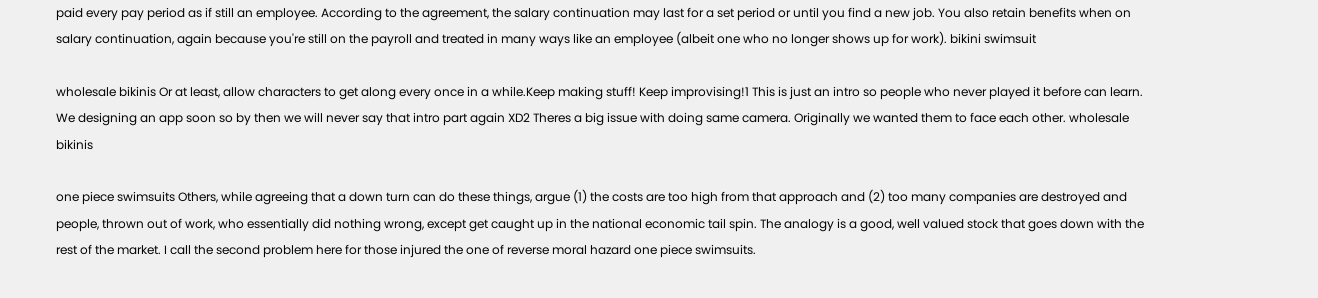paid every pay period as if still an employee. According to the agreement, the salary continuation may last for a set period or until you find a new job. You also retain benefits when on salary continuation, again because you're still on the payroll and treated in many ways like an employee (albeit one who no longer shows up for work). bikini swimsuit

wholesale bikinis Or at least, allow characters to get along every once in a while.Keep making stuff! Keep improvising!1 This is just an intro so people who never played it before can learn. We designing an app soon so by then we will never say that intro part again XD2 Theres a big issue with doing same camera. Originally we wanted them to face each other. wholesale bikinis

one piece swimsuits Others, while agreeing that a down turn can do these things, argue (1) the costs are too high from that approach and (2) too many companies are destroyed and people, thrown out of work, who essentially did nothing wrong, except get caught up in the national economic tail spin. The analogy is a good, well valued stock that goes down with the rest of the market. I call the second problem here for those injured the one of reverse moral hazard one piece swimsuits.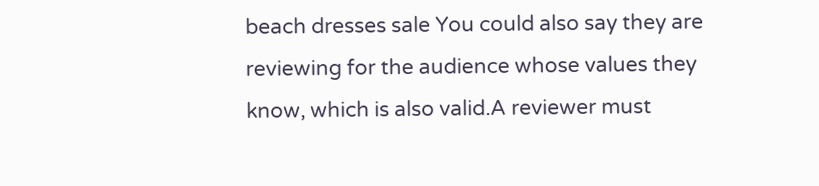beach dresses sale You could also say they are reviewing for the audience whose values they know, which is also valid.A reviewer must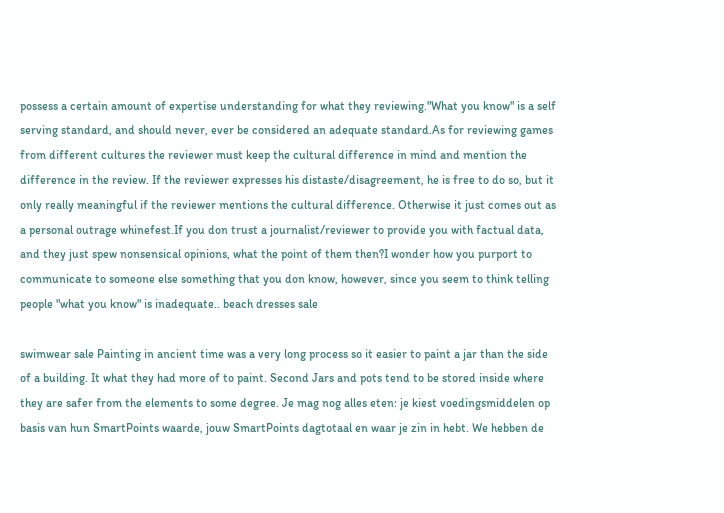possess a certain amount of expertise understanding for what they reviewing."What you know" is a self serving standard, and should never, ever be considered an adequate standard.As for reviewing games from different cultures the reviewer must keep the cultural difference in mind and mention the difference in the review. If the reviewer expresses his distaste/disagreement, he is free to do so, but it only really meaningful if the reviewer mentions the cultural difference. Otherwise it just comes out as a personal outrage whinefest.If you don trust a journalist/reviewer to provide you with factual data, and they just spew nonsensical opinions, what the point of them then?I wonder how you purport to communicate to someone else something that you don know, however, since you seem to think telling people "what you know" is inadequate.. beach dresses sale

swimwear sale Painting in ancient time was a very long process so it easier to paint a jar than the side of a building. It what they had more of to paint. Second Jars and pots tend to be stored inside where they are safer from the elements to some degree. Je mag nog alles eten: je kiest voedingsmiddelen op basis van hun SmartPoints waarde, jouw SmartPoints dagtotaal en waar je zin in hebt. We hebben de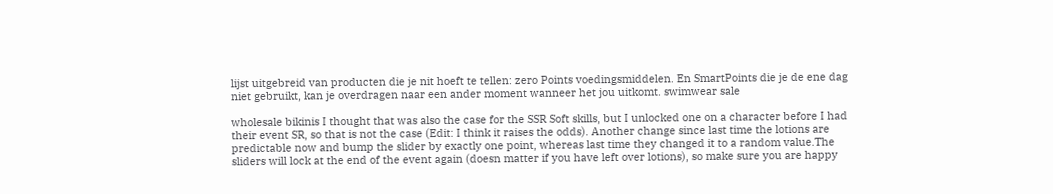lijst uitgebreid van producten die je nit hoeft te tellen: zero Points voedingsmiddelen. En SmartPoints die je de ene dag niet gebruikt, kan je overdragen naar een ander moment wanneer het jou uitkomt. swimwear sale

wholesale bikinis I thought that was also the case for the SSR Soft skills, but I unlocked one on a character before I had their event SR, so that is not the case (Edit: I think it raises the odds). Another change since last time the lotions are predictable now and bump the slider by exactly one point, whereas last time they changed it to a random value.The sliders will lock at the end of the event again (doesn matter if you have left over lotions), so make sure you are happy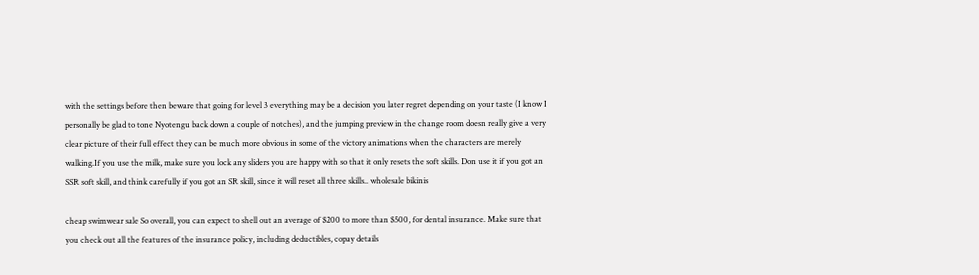with the settings before then beware that going for level 3 everything may be a decision you later regret depending on your taste (I know I personally be glad to tone Nyotengu back down a couple of notches), and the jumping preview in the change room doesn really give a very clear picture of their full effect they can be much more obvious in some of the victory animations when the characters are merely walking.If you use the milk, make sure you lock any sliders you are happy with so that it only resets the soft skills. Don use it if you got an SSR soft skill, and think carefully if you got an SR skill, since it will reset all three skills.. wholesale bikinis

cheap swimwear sale So overall, you can expect to shell out an average of $200 to more than $500, for dental insurance. Make sure that you check out all the features of the insurance policy, including deductibles, copay details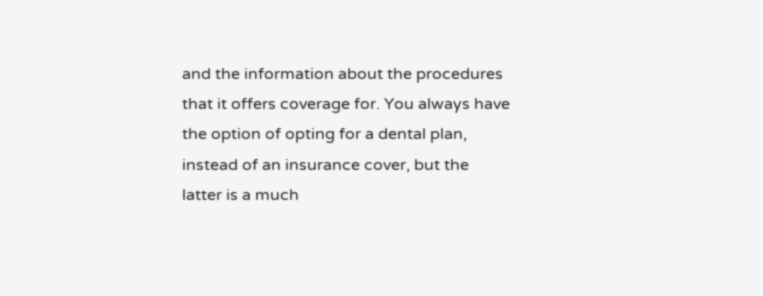and the information about the procedures that it offers coverage for. You always have the option of opting for a dental plan, instead of an insurance cover, but the latter is a much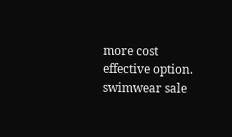more cost effective option. swimwear sale